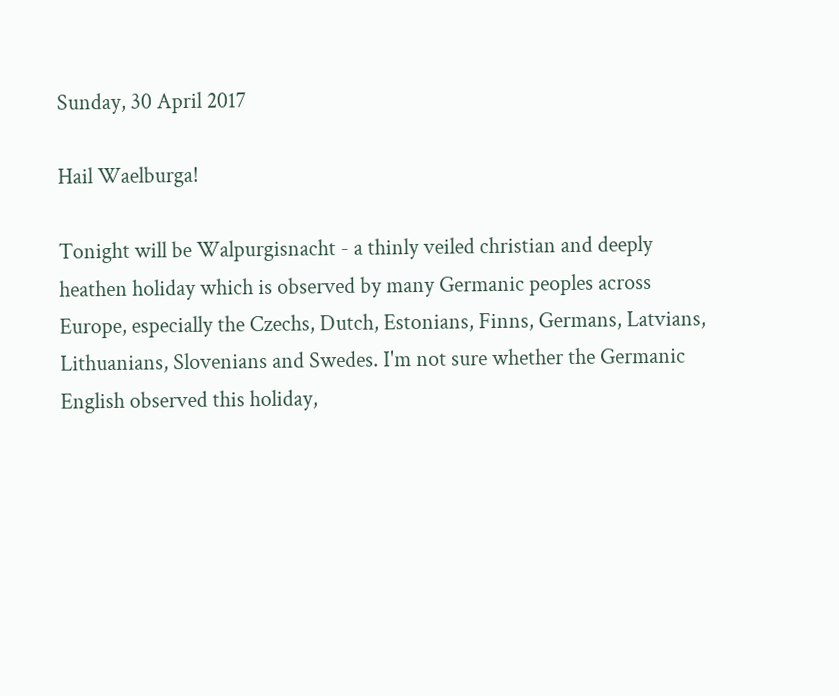Sunday, 30 April 2017

Hail Waelburga!

Tonight will be Walpurgisnacht - a thinly veiled christian and deeply heathen holiday which is observed by many Germanic peoples across Europe, especially the Czechs, Dutch, Estonians, Finns, Germans, Latvians, Lithuanians, Slovenians and Swedes. I'm not sure whether the Germanic English observed this holiday,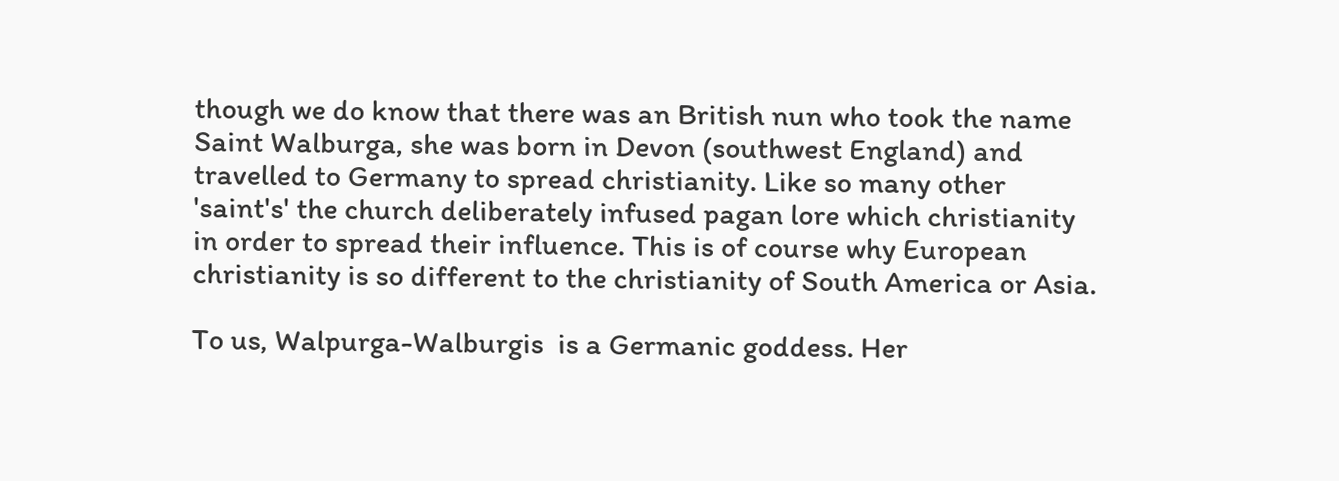though we do know that there was an British nun who took the name  Saint Walburga, she was born in Devon (southwest England) and travelled to Germany to spread christianity. Like so many other 'saint's' the church deliberately infused pagan lore which christianity in order to spread their influence. This is of course why European christianity is so different to the christianity of South America or Asia.

To us, Walpurga-Walburgis  is a Germanic goddess. Her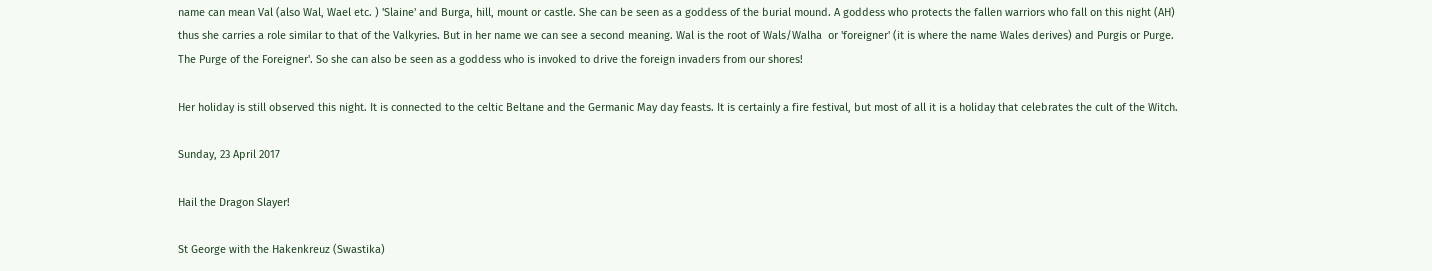name can mean Val (also Wal, Wael etc. ) 'Slaine' and Burga, hill, mount or castle. She can be seen as a goddess of the burial mound. A goddess who protects the fallen warriors who fall on this night (AH) thus she carries a role similar to that of the Valkyries. But in her name we can see a second meaning. Wal is the root of Wals/Walha  or 'foreigner' (it is where the name Wales derives) and Purgis or Purge. The Purge of the Foreigner'. So she can also be seen as a goddess who is invoked to drive the foreign invaders from our shores!

Her holiday is still observed this night. It is connected to the celtic Beltane and the Germanic May day feasts. It is certainly a fire festival, but most of all it is a holiday that celebrates the cult of the Witch.

Sunday, 23 April 2017

Hail the Dragon Slayer!

St George with the Hakenkreuz (Swastika)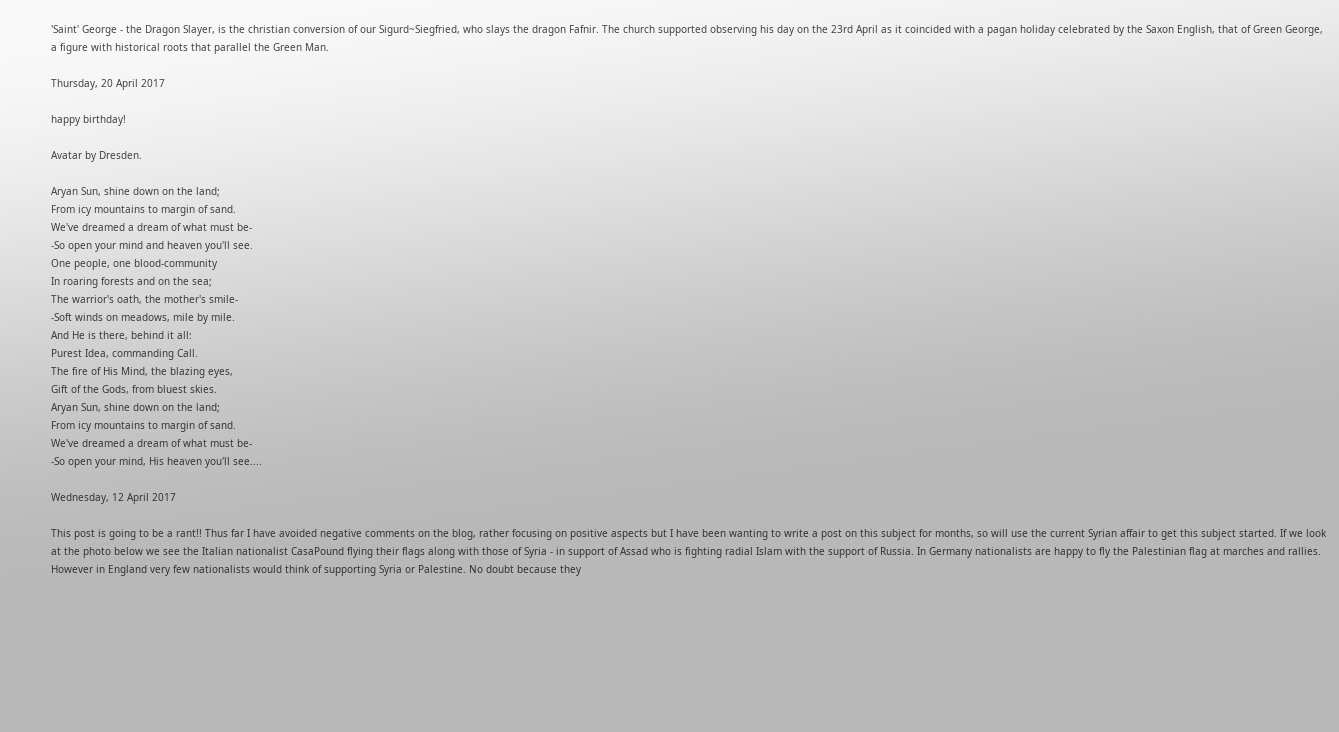'Saint' George - the Dragon Slayer, is the christian conversion of our Sigurd~Siegfried, who slays the dragon Fafnir. The church supported observing his day on the 23rd April as it coincided with a pagan holiday celebrated by the Saxon English, that of Green George, a figure with historical roots that parallel the Green Man.

Thursday, 20 April 2017

happy birthday!

Avatar by Dresden.

Aryan Sun, shine down on the land;
From icy mountains to margin of sand.
We've dreamed a dream of what must be-
-So open your mind and heaven you'll see.
One people, one blood-community
In roaring forests and on the sea;
The warrior's oath, the mother's smile-
-Soft winds on meadows, mile by mile.
And He is there, behind it all:
Purest Idea, commanding Call.
The fire of His Mind, the blazing eyes,
Gift of the Gods, from bluest skies.
Aryan Sun, shine down on the land;
From icy mountains to margin of sand.
We've dreamed a dream of what must be-
-So open your mind, His heaven you'll see....

Wednesday, 12 April 2017

This post is going to be a rant!! Thus far I have avoided negative comments on the blog, rather focusing on positive aspects but I have been wanting to write a post on this subject for months, so will use the current Syrian affair to get this subject started. If we look at the photo below we see the Italian nationalist CasaPound flying their flags along with those of Syria - in support of Assad who is fighting radial Islam with the support of Russia. In Germany nationalists are happy to fly the Palestinian flag at marches and rallies. However in England very few nationalists would think of supporting Syria or Palestine. No doubt because they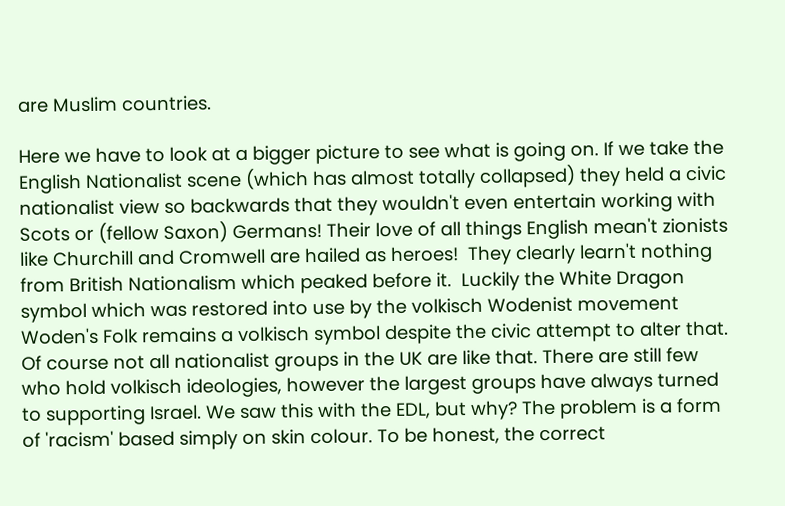are Muslim countries.

Here we have to look at a bigger picture to see what is going on. If we take the English Nationalist scene (which has almost totally collapsed) they held a civic nationalist view so backwards that they wouldn't even entertain working with Scots or (fellow Saxon) Germans! Their love of all things English mean't zionists like Churchill and Cromwell are hailed as heroes!  They clearly learn't nothing from British Nationalism which peaked before it.  Luckily the White Dragon symbol which was restored into use by the volkisch Wodenist movement Woden's Folk remains a volkisch symbol despite the civic attempt to alter that. Of course not all nationalist groups in the UK are like that. There are still few who hold volkisch ideologies, however the largest groups have always turned to supporting Israel. We saw this with the EDL, but why? The problem is a form of 'racism' based simply on skin colour. To be honest, the correct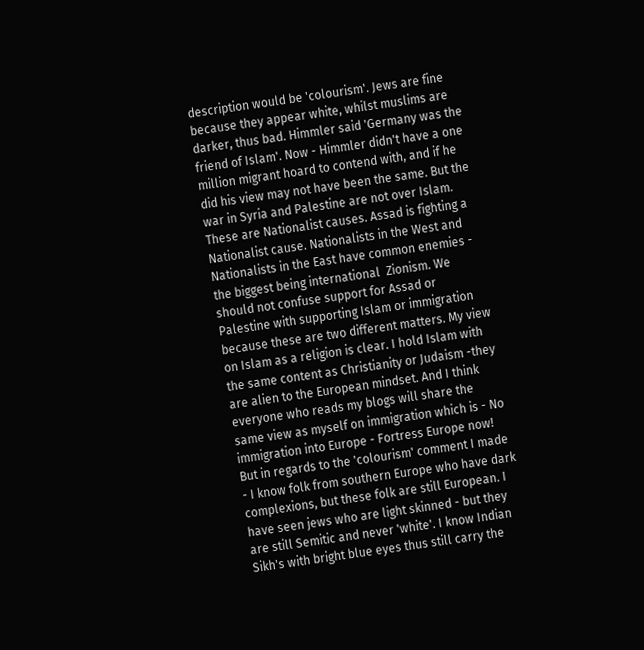description would be 'colourism'. Jews are fine because they appear white, whilst muslims are darker, thus bad. Himmler said 'Germany was the friend of Islam'. Now - Himmler didn't have a one million migrant hoard to contend with, and if he did his view may not have been the same. But the war in Syria and Palestine are not over Islam. These are Nationalist causes. Assad is fighting a Nationalist cause. Nationalists in the West and Nationalists in the East have common enemies - the biggest being international  Zionism. We should not confuse support for Assad or Palestine with supporting Islam or immigration because these are two different matters. My view on Islam as a religion is clear. I hold Islam with the same content as Christianity or Judaism -they are alien to the European mindset. And I think everyone who reads my blogs will share the same view as myself on immigration which is - No immigration into Europe - Fortress Europe now!  But in regards to the 'colourism' comment I made - I know folk from southern Europe who have dark complexions, but these folk are still European. I have seen jews who are light skinned - but they are still Semitic and never 'white'. I know Indian Sikh's with bright blue eyes thus still carry the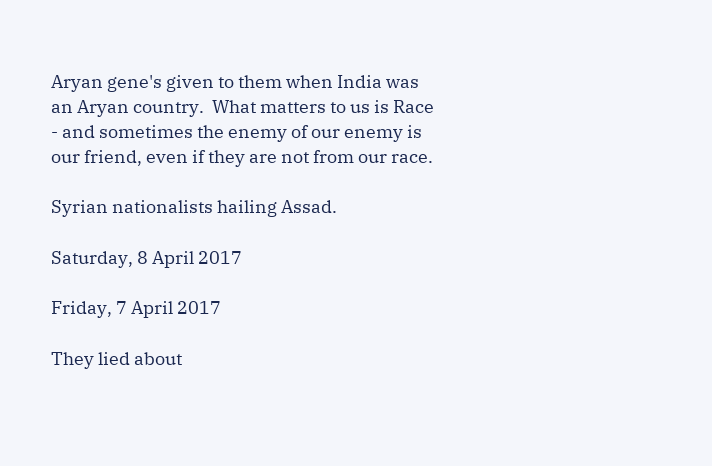Aryan gene's given to them when India was an Aryan country.  What matters to us is Race - and sometimes the enemy of our enemy is our friend, even if they are not from our race.

Syrian nationalists hailing Assad.

Saturday, 8 April 2017

Friday, 7 April 2017

They lied about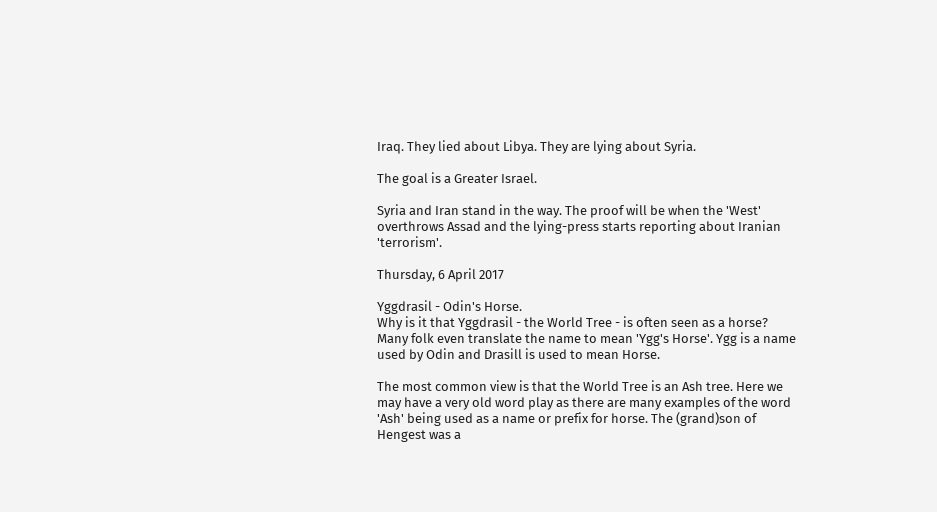Iraq. They lied about Libya. They are lying about Syria.

The goal is a Greater Israel.

Syria and Iran stand in the way. The proof will be when the 'West' overthrows Assad and the lying-press starts reporting about Iranian 'terrorism'.

Thursday, 6 April 2017

Yggdrasil - Odin's Horse.
Why is it that Yggdrasil - the World Tree - is often seen as a horse? Many folk even translate the name to mean 'Ygg's Horse'. Ygg is a name used by Odin and Drasill is used to mean Horse.

The most common view is that the World Tree is an Ash tree. Here we may have a very old word play as there are many examples of the word 'Ash' being used as a name or prefix for horse. The (grand)son of Hengest was a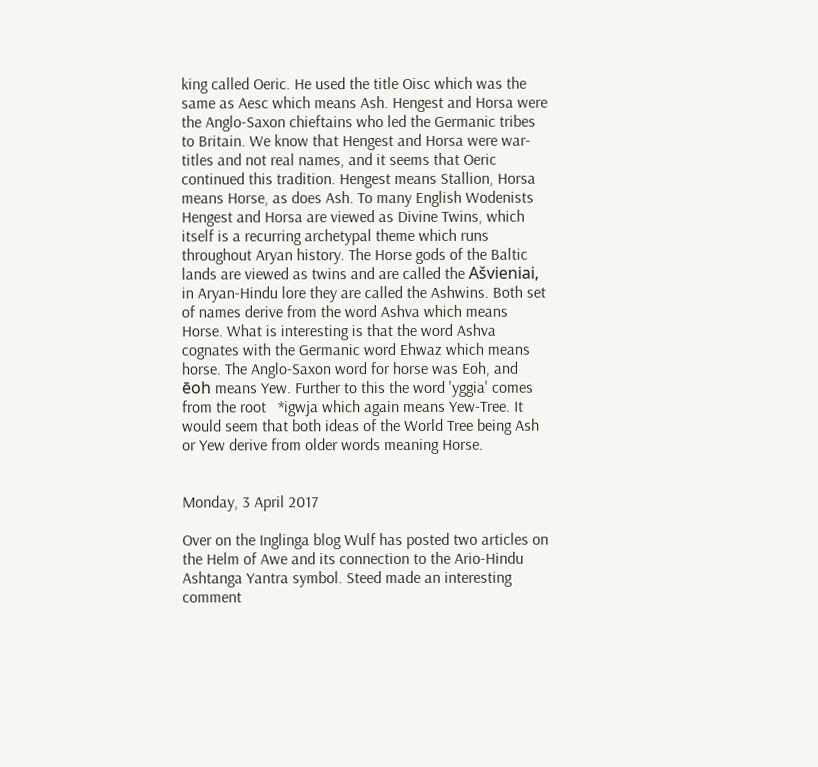king called Oeric. He used the title Oisc which was the same as Aesc which means Ash. Hengest and Horsa were the Anglo-Saxon chieftains who led the Germanic tribes to Britain. We know that Hengest and Horsa were war-titles and not real names, and it seems that Oeric continued this tradition. Hengest means Stallion, Horsa means Horse, as does Ash. To many English Wodenists Hengest and Horsa are viewed as Divine Twins, which itself is a recurring archetypal theme which runs throughout Aryan history. The Horse gods of the Baltic lands are viewed as twins and are called the Ašvieniai, in Aryan-Hindu lore they are called the Ashwins. Both set of names derive from the word Ashva which means Horse. What is interesting is that the word Ashva cognates with the Germanic word Ehwaz which means horse. The Anglo-Saxon word for horse was Eoh, and ēoh means Yew. Further to this the word 'yggia' comes from the root   *igwja which again means Yew-Tree. It would seem that both ideas of the World Tree being Ash or Yew derive from older words meaning Horse.


Monday, 3 April 2017

Over on the Inglinga blog Wulf has posted two articles on the Helm of Awe and its connection to the Ario-Hindu  Ashtanga Yantra symbol. Steed made an interesting comment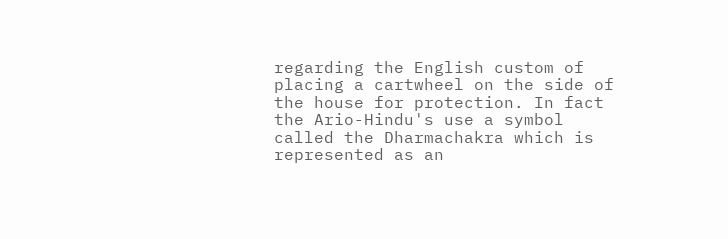regarding the English custom of placing a cartwheel on the side of the house for protection. In fact the Ario-Hindu's use a symbol called the Dharmachakra which is represented as an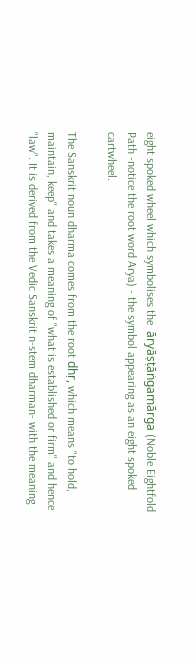eight spoked wheel which symbolises the  āryāṣṭāṅgamārga (Noble Eightfold Path -notice the root word Arya) - the symbol appearing as an eight spoked cartwheel.

The Sanskrit noun dharma comes from the root dhṛ, which means "to hold, maintain, keep" and takes a meaning of "what is established or firm" and hence "law". It is derived from the Vedic Sanskrit n-stem dharman- with the meaning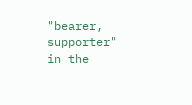"bearer, supporter" in the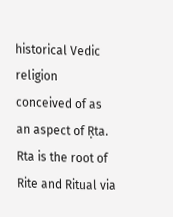historical Vedic religion conceived of as an aspect of Ṛta. Rta is the root of Rite and Ritual via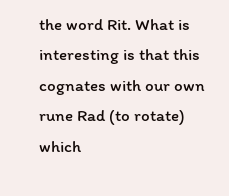the word Rit. What is interesting is that this cognates with our own rune Rad (to rotate) which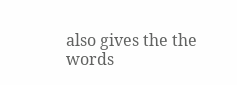also gives the the words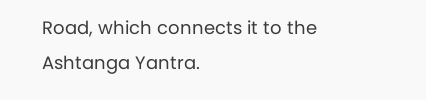Road, which connects it to the Ashtanga Yantra.